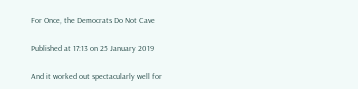For Once, the Democrats Do Not Cave

Published at 17:13 on 25 January 2019

And it worked out spectacularly well for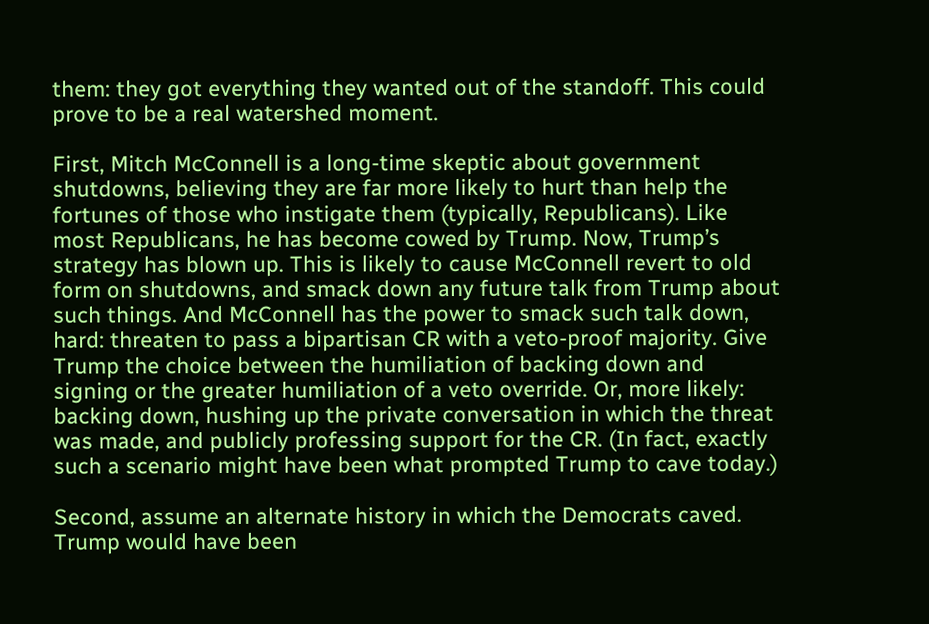them: they got everything they wanted out of the standoff. This could prove to be a real watershed moment.

First, Mitch McConnell is a long-time skeptic about government shutdowns, believing they are far more likely to hurt than help the fortunes of those who instigate them (typically, Republicans). Like most Republicans, he has become cowed by Trump. Now, Trump’s strategy has blown up. This is likely to cause McConnell revert to old form on shutdowns, and smack down any future talk from Trump about such things. And McConnell has the power to smack such talk down, hard: threaten to pass a bipartisan CR with a veto-proof majority. Give Trump the choice between the humiliation of backing down and signing or the greater humiliation of a veto override. Or, more likely: backing down, hushing up the private conversation in which the threat was made, and publicly professing support for the CR. (In fact, exactly such a scenario might have been what prompted Trump to cave today.)

Second, assume an alternate history in which the Democrats caved. Trump would have been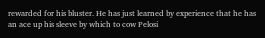rewarded for his bluster. He has just learned by experience that he has an ace up his sleeve by which to cow Pelosi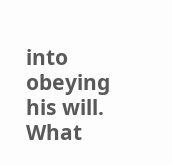into obeying his will. What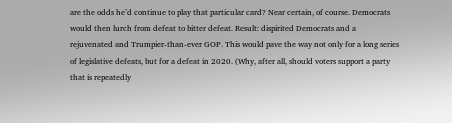are the odds he’d continue to play that particular card? Near certain, of course. Democrats would then lurch from defeat to bitter defeat. Result: dispirited Democrats and a rejuvenated and Trumpier-than-ever GOP. This would pave the way not only for a long series of legislative defeats, but for a defeat in 2020. (Why, after all, should voters support a party that is repeatedly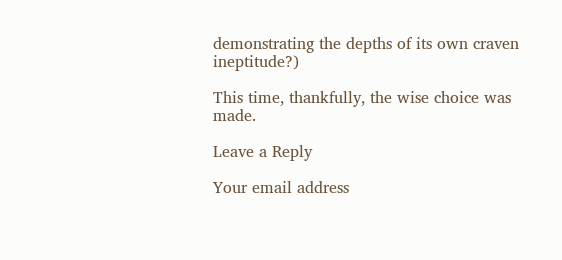demonstrating the depths of its own craven ineptitude?)

This time, thankfully, the wise choice was made.

Leave a Reply

Your email address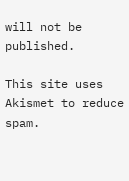will not be published.

This site uses Akismet to reduce spam.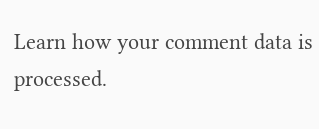Learn how your comment data is processed.